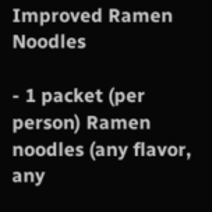Improved Ramen Noodles

- 1 packet (per person) Ramen noodles (any flavor, any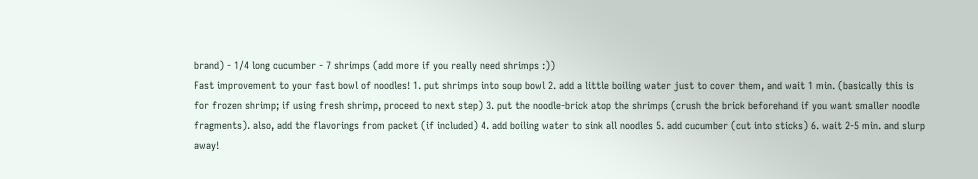brand) - 1/4 long cucumber - 7 shrimps (add more if you really need shrimps :))
Fast improvement to your fast bowl of noodles! 1. put shrimps into soup bowl 2. add a little boiling water just to cover them, and wait 1 min. (basically this is for frozen shrimp; if using fresh shrimp, proceed to next step) 3. put the noodle-brick atop the shrimps (crush the brick beforehand if you want smaller noodle fragments). also, add the flavorings from packet (if included) 4. add boiling water to sink all noodles 5. add cucumber (cut into sticks) 6. wait 2-5 min. and slurp away!